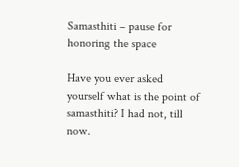Samasthiti – pause for honoring the space

Have you ever asked yourself what is the point of samasthiti? I had not, till now.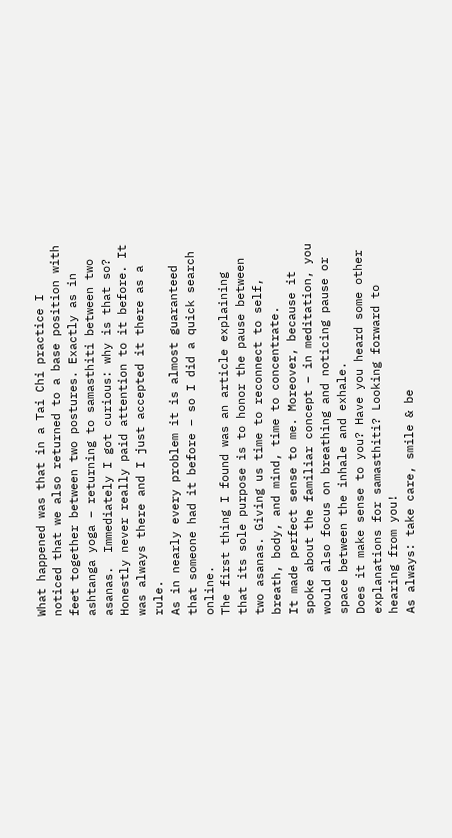What happened was that in a Tai Chi practice I noticed that we also returned to a base position with feet together between two postures. Exactly as in ashtanga yoga – returning to samasthiti between two asanas.  Immediately I got curious: why is that so? Honestly never really paid attention to it before. It was always there and I just accepted it there as a rule.
As in nearly every problem it is almost guaranteed that someone had it before – so I did a quick search online.
The first thing I found was an article explaining that its sole purpose is to honor the pause between two asanas. Giving us time to reconnect to self, breath, body, and mind, time to concentrate.
It made perfect sense to me. Moreover, because it spoke about the familiar concept – in meditation, you would also focus on breathing and noticing pause or space between the inhale and exhale.
Does it make sense to you? Have you heard some other explanations for samasthiti? Looking forward to hearing from you!
As always: take care, smile & be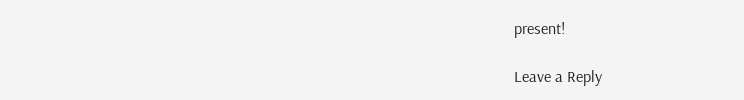present!

Leave a Reply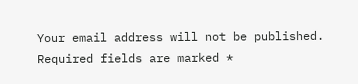Your email address will not be published. Required fields are marked *